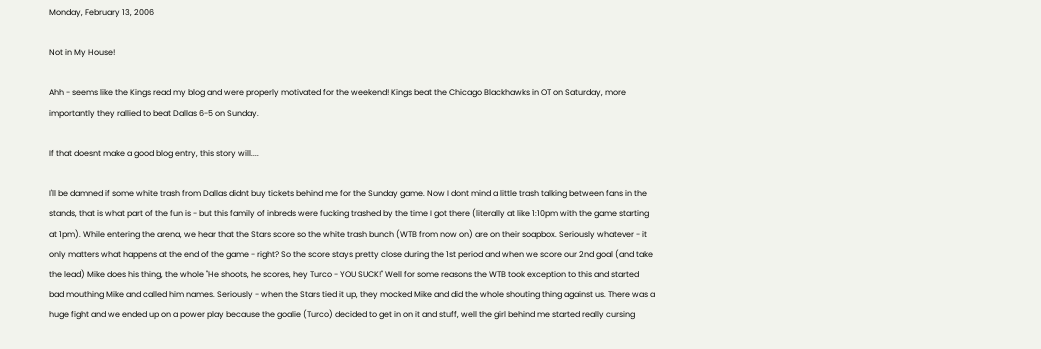Monday, February 13, 2006

Not in My House!

Ahh - seems like the Kings read my blog and were properly motivated for the weekend! Kings beat the Chicago Blackhawks in OT on Saturday, more importantly they rallied to beat Dallas 6-5 on Sunday.

If that doesnt make a good blog entry, this story will....

I'll be damned if some white trash from Dallas didnt buy tickets behind me for the Sunday game. Now I dont mind a little trash talking between fans in the stands, that is what part of the fun is - but this family of inbreds were fucking trashed by the time I got there (literally at like 1:10pm with the game starting at 1pm). While entering the arena, we hear that the Stars score so the white trash bunch (WTB from now on) are on their soapbox. Seriously whatever - it only matters what happens at the end of the game - right? So the score stays pretty close during the 1st period and when we score our 2nd goal (and take the lead) Mike does his thing, the whole "He shoots, he scores, hey Turco - YOU SUCK!" Well for some reasons the WTB took exception to this and started bad mouthing Mike and called him names. Seriously - when the Stars tied it up, they mocked Mike and did the whole shouting thing against us. There was a huge fight and we ended up on a power play because the goalie (Turco) decided to get in on it and stuff, well the girl behind me started really cursing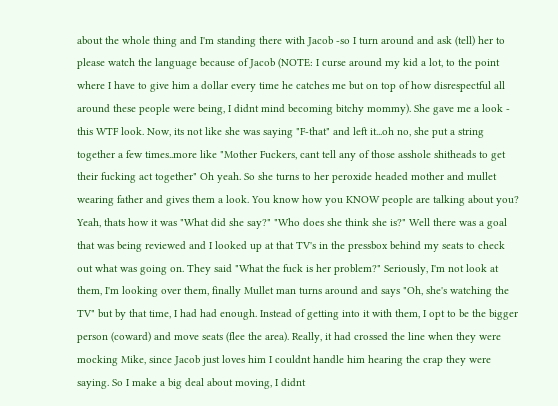about the whole thing and I'm standing there with Jacob -so I turn around and ask (tell) her to please watch the language because of Jacob (NOTE: I curse around my kid a lot, to the point where I have to give him a dollar every time he catches me but on top of how disrespectful all around these people were being, I didnt mind becoming bitchy mommy). She gave me a look - this WTF look. Now, its not like she was saying "F-that" and left it...oh no, she put a string together a few times..more like "Mother Fuckers, cant tell any of those asshole shitheads to get their fucking act together" Oh yeah. So she turns to her peroxide headed mother and mullet wearing father and gives them a look. You know how you KNOW people are talking about you? Yeah, thats how it was "What did she say?" "Who does she think she is?" Well there was a goal that was being reviewed and I looked up at that TV's in the pressbox behind my seats to check out what was going on. They said "What the fuck is her problem?" Seriously, I'm not look at them, I'm looking over them, finally Mullet man turns around and says "Oh, she's watching the TV" but by that time, I had had enough. Instead of getting into it with them, I opt to be the bigger person (coward) and move seats (flee the area). Really, it had crossed the line when they were mocking Mike, since Jacob just loves him I couldnt handle him hearing the crap they were saying. So I make a big deal about moving, I didnt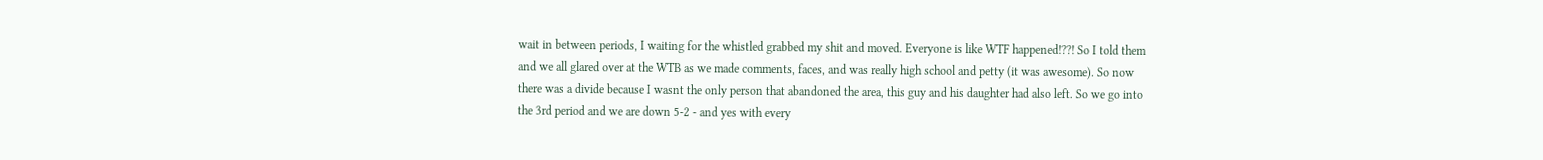wait in between periods, I waiting for the whistled grabbed my shit and moved. Everyone is like WTF happened!??! So I told them and we all glared over at the WTB as we made comments, faces, and was really high school and petty (it was awesome). So now there was a divide because I wasnt the only person that abandoned the area, this guy and his daughter had also left. So we go into the 3rd period and we are down 5-2 - and yes with every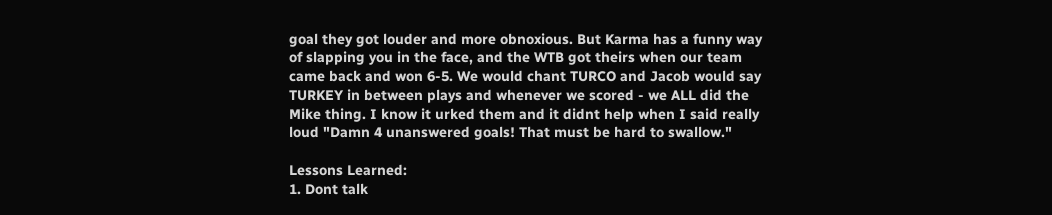goal they got louder and more obnoxious. But Karma has a funny way of slapping you in the face, and the WTB got theirs when our team came back and won 6-5. We would chant TURCO and Jacob would say TURKEY in between plays and whenever we scored - we ALL did the Mike thing. I know it urked them and it didnt help when I said really loud "Damn 4 unanswered goals! That must be hard to swallow."

Lessons Learned:
1. Dont talk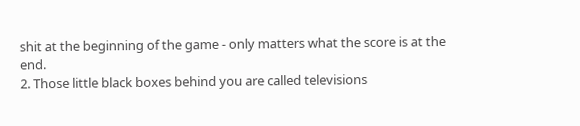shit at the beginning of the game - only matters what the score is at the end.
2. Those little black boxes behind you are called televisions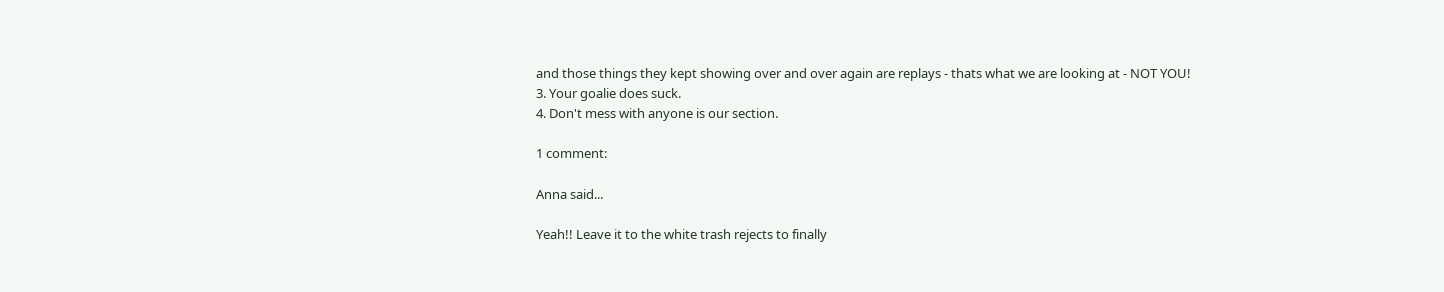and those things they kept showing over and over again are replays - thats what we are looking at - NOT YOU!
3. Your goalie does suck.
4. Don't mess with anyone is our section.

1 comment:

Anna said...

Yeah!! Leave it to the white trash rejects to finally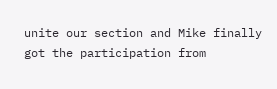unite our section and Mike finally got the participation from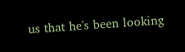us that he's been looking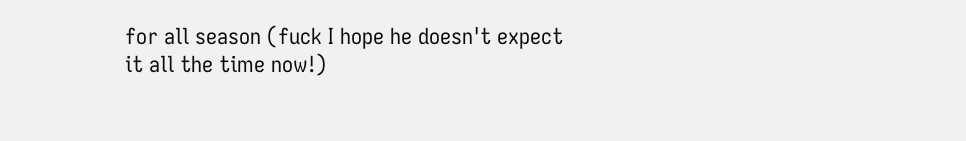for all season (fuck I hope he doesn't expect it all the time now!)